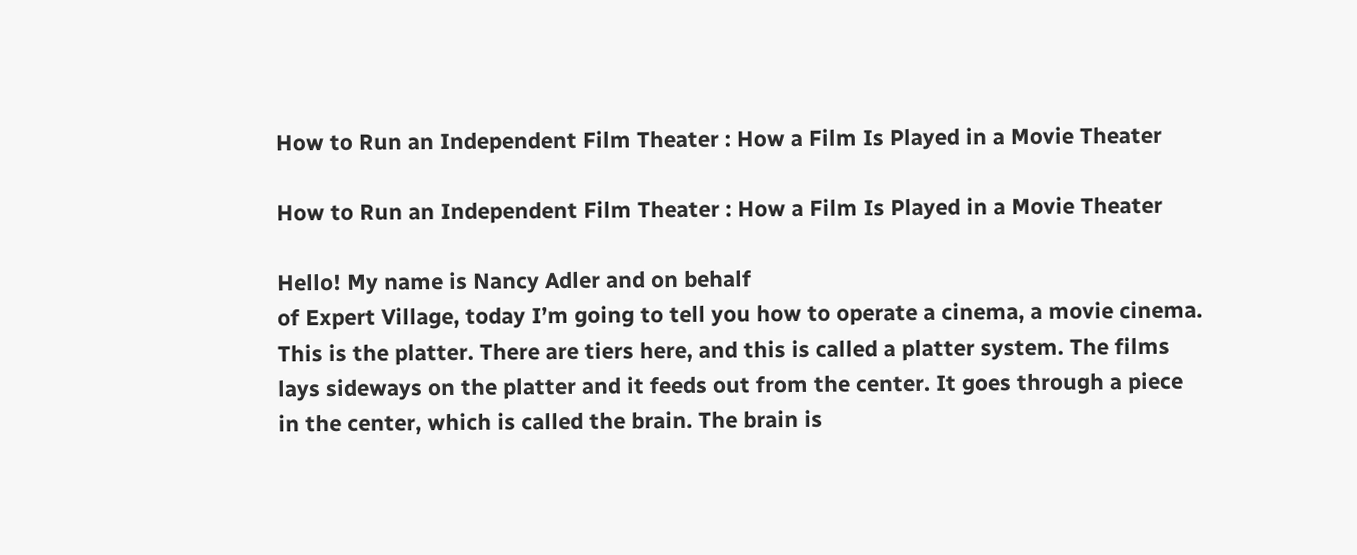How to Run an Independent Film Theater : How a Film Is Played in a Movie Theater

How to Run an Independent Film Theater : How a Film Is Played in a Movie Theater

Hello! My name is Nancy Adler and on behalf
of Expert Village, today I’m going to tell you how to operate a cinema, a movie cinema.
This is the platter. There are tiers here, and this is called a platter system. The films
lays sideways on the platter and it feeds out from the center. It goes through a piece
in the center, which is called the brain. The brain is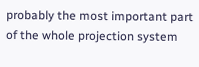probably the most important part
of the whole projection system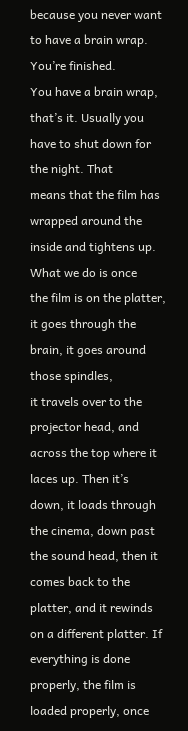because you never want to have a brain wrap. You’re finished.
You have a brain wrap, that’s it. Usually you have to shut down for the night. That
means that the film has wrapped around the inside and tightens up. What we do is once
the film is on the platter, it goes through the brain, it goes around those spindles,
it travels over to the projector head, and across the top where it laces up. Then it’s
down, it loads through the cinema, down past the sound head, then it comes back to the
platter, and it rewinds on a different platter. If everything is done properly, the film is
loaded properly, once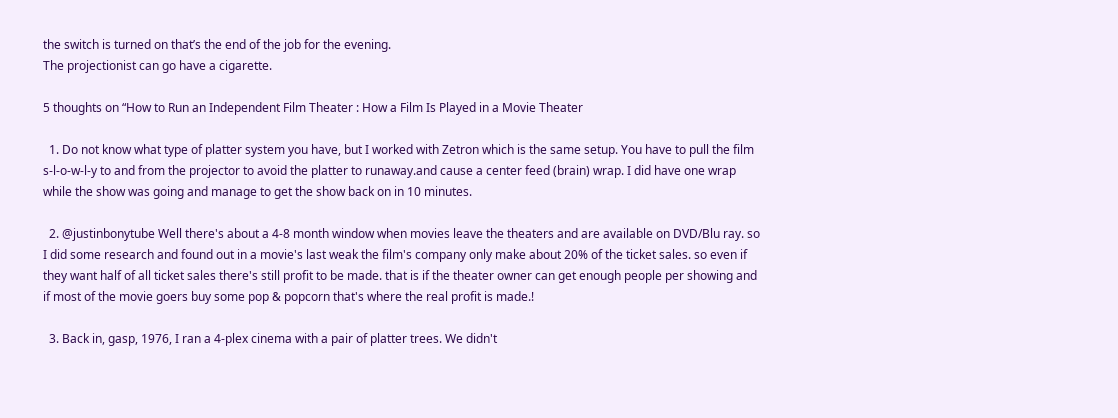the switch is turned on that’s the end of the job for the evening.
The projectionist can go have a cigarette.

5 thoughts on “How to Run an Independent Film Theater : How a Film Is Played in a Movie Theater

  1. Do not know what type of platter system you have, but I worked with Zetron which is the same setup. You have to pull the film s-l-o-w-l-y to and from the projector to avoid the platter to runaway.and cause a center feed (brain) wrap. I did have one wrap while the show was going and manage to get the show back on in 10 minutes.

  2. @justinbonytube Well there's about a 4-8 month window when movies leave the theaters and are available on DVD/Blu ray. so I did some research and found out in a movie's last weak the film's company only make about 20% of the ticket sales. so even if they want half of all ticket sales there's still profit to be made. that is if the theater owner can get enough people per showing and if most of the movie goers buy some pop & popcorn that's where the real profit is made.!

  3. Back in, gasp, 1976, I ran a 4-plex cinema with a pair of platter trees. We didn't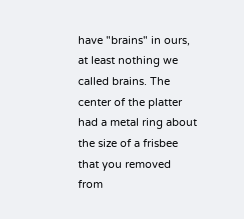have "brains" in ours, at least nothing we called brains. The center of the platter had a metal ring about the size of a frisbee that you removed from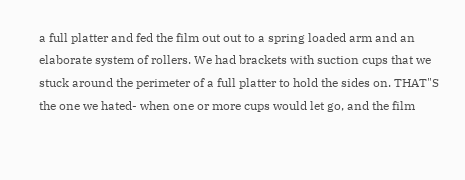a full platter and fed the film out out to a spring loaded arm and an elaborate system of rollers. We had brackets with suction cups that we stuck around the perimeter of a full platter to hold the sides on. THAT"S the one we hated- when one or more cups would let go, and the film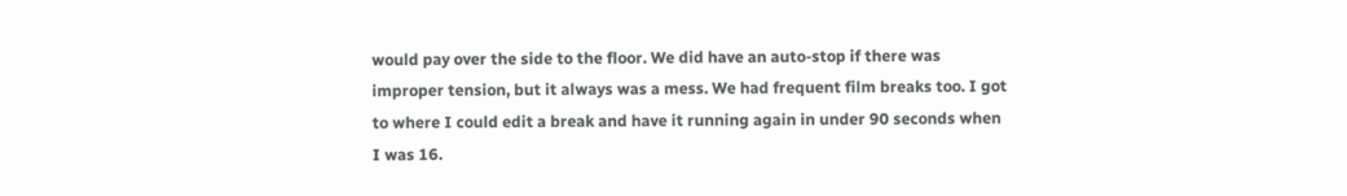would pay over the side to the floor. We did have an auto-stop if there was improper tension, but it always was a mess. We had frequent film breaks too. I got to where I could edit a break and have it running again in under 90 seconds when I was 16.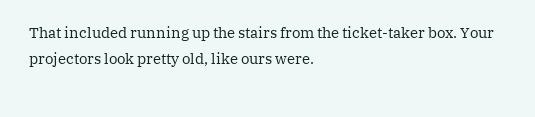That included running up the stairs from the ticket-taker box. Your projectors look pretty old, like ours were.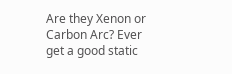Are they Xenon or Carbon Arc? Ever get a good static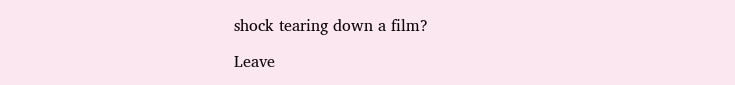shock tearing down a film?

Leave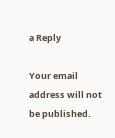a Reply

Your email address will not be published.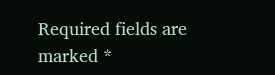Required fields are marked *